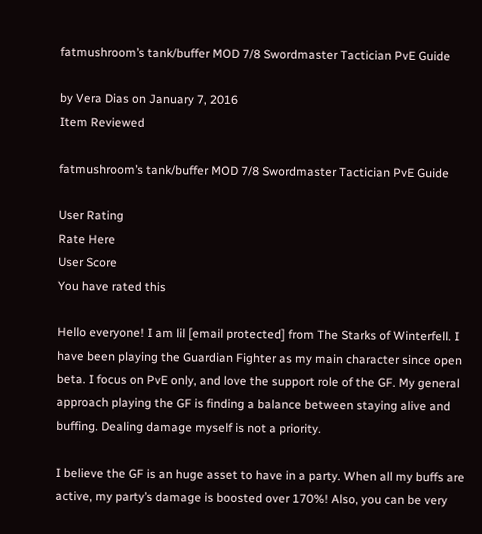fatmushroom’s tank/buffer MOD 7/8 Swordmaster Tactician PvE Guide

by Vera Dias on January 7, 2016
Item Reviewed

fatmushroom’s tank/buffer MOD 7/8 Swordmaster Tactician PvE Guide

User Rating
Rate Here
User Score
You have rated this

Hello everyone! I am lil [email protected] from The Starks of Winterfell. I have been playing the Guardian Fighter as my main character since open beta. I focus on PvE only, and love the support role of the GF. My general approach playing the GF is finding a balance between staying alive and buffing. Dealing damage myself is not a priority.

I believe the GF is an huge asset to have in a party. When all my buffs are active, my party’s damage is boosted over 170%! Also, you can be very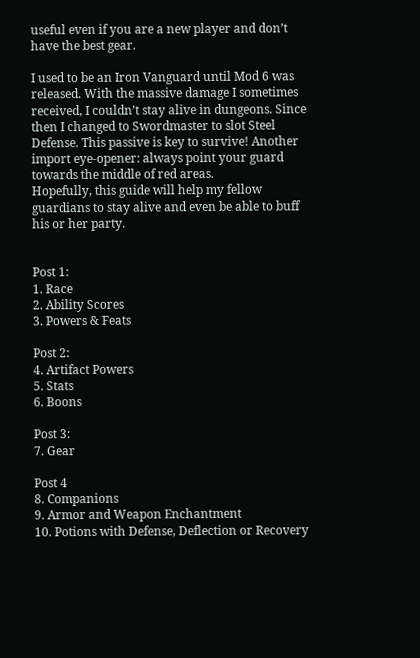useful even if you are a new player and don’t have the best gear.

I used to be an Iron Vanguard until Mod 6 was released. With the massive damage I sometimes received, I couldn’t stay alive in dungeons. Since then I changed to Swordmaster to slot Steel Defense. This passive is key to survive! Another import eye-opener: always point your guard towards the middle of red areas.
Hopefully, this guide will help my fellow guardians to stay alive and even be able to buff his or her party.


Post 1:
1. Race
2. Ability Scores
3. Powers & Feats

Post 2:
4. Artifact Powers
5. Stats
6. Boons

Post 3:
7. Gear

Post 4
8. Companions
9. Armor and Weapon Enchantment
10. Potions with Defense, Deflection or Recovery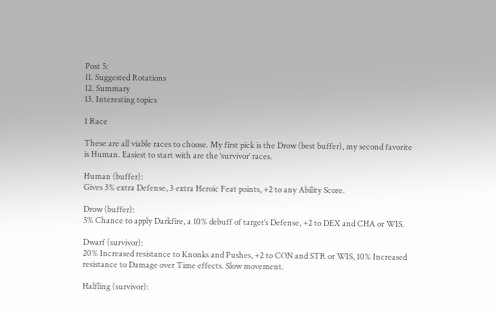Post 5:
11. Suggested Rotations
12. Summary
13. Interesting topics

1 Race

These are all viable races to choose. My first pick is the Drow (best buffer), my second favorite is Human. Easiest to start with are the ‘survivor’ races.

Human (buffer):
Gives 3% extra Defense, 3 extra Heroic Feat points, +2 to any Ability Score.

Drow (buffer):
5% Chance to apply Darkfire, a 10% debuff of target’s Defense, +2 to DEX and CHA or WIS.

Dwarf (survivor):
20% Increased resistance to Knonks and Pushes, +2 to CON and STR or WIS, 10% Increased resistance to Damage over Time effects. Slow movement.

Halfling (survivor):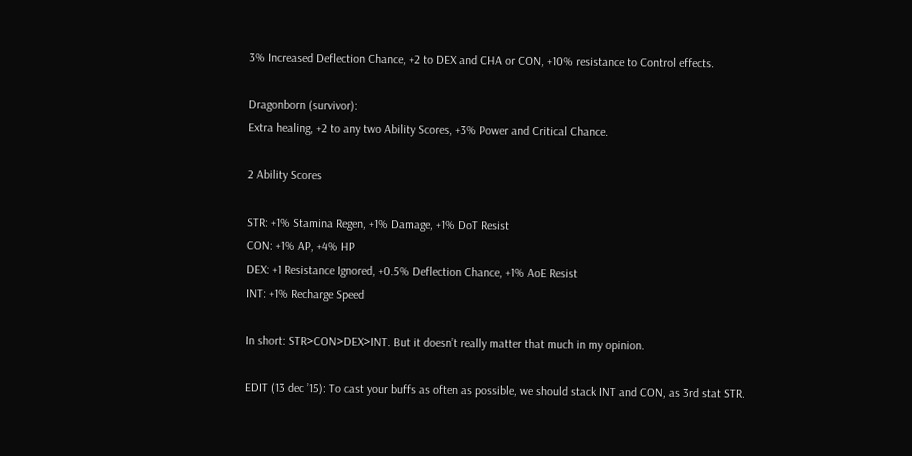3% Increased Deflection Chance, +2 to DEX and CHA or CON, +10% resistance to Control effects.

Dragonborn (survivor):
Extra healing, +2 to any two Ability Scores, +3% Power and Critical Chance.

2 Ability Scores

STR: +1% Stamina Regen, +1% Damage, +1% DoT Resist
CON: +1% AP, +4% HP
DEX: +1 Resistance Ignored, +0.5% Deflection Chance, +1% AoE Resist
INT: +1% Recharge Speed

In short: STR>CON>DEX>INT. But it doesn’t really matter that much in my opinion.

EDIT (13 dec ’15): To cast your buffs as often as possible, we should stack INT and CON, as 3rd stat STR.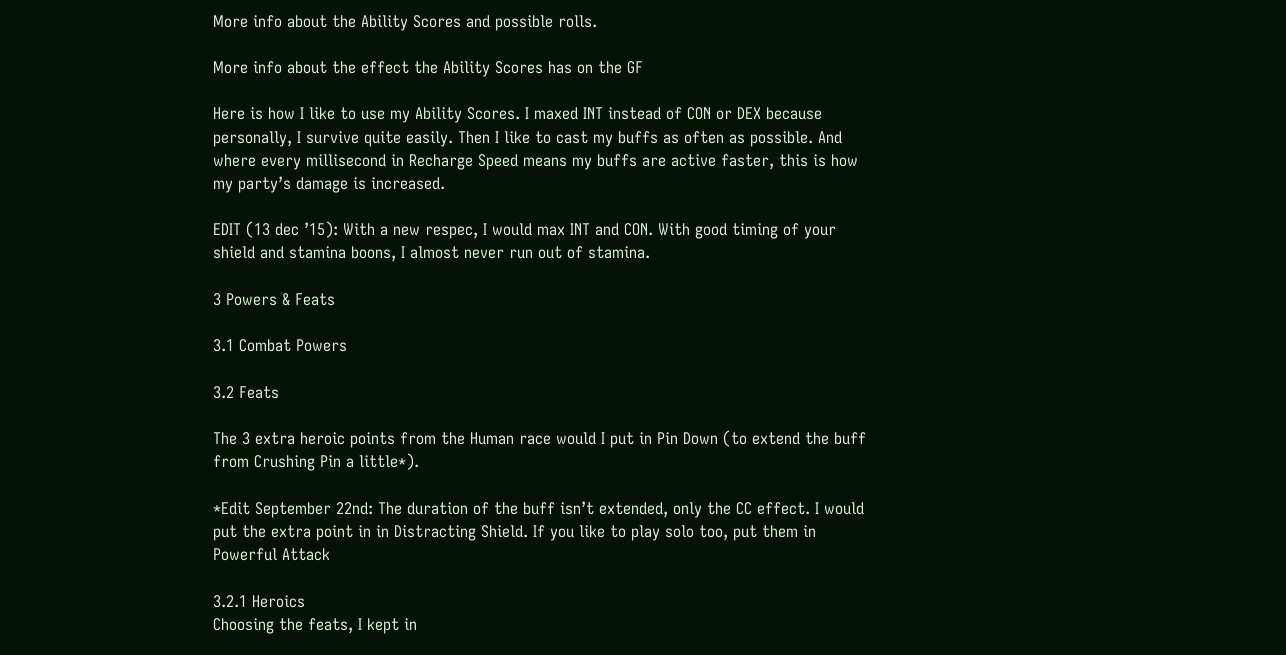More info about the Ability Scores and possible rolls.

More info about the effect the Ability Scores has on the GF

Here is how I like to use my Ability Scores. I maxed INT instead of CON or DEX because personally, I survive quite easily. Then I like to cast my buffs as often as possible. And where every millisecond in Recharge Speed means my buffs are active faster, this is how my party’s damage is increased.

EDIT (13 dec ’15): With a new respec, I would max INT and CON. With good timing of your shield and stamina boons, I almost never run out of stamina.

3 Powers & Feats

3.1 Combat Powers

3.2 Feats

The 3 extra heroic points from the Human race would I put in Pin Down (to extend the buff from Crushing Pin a little*).

*Edit September 22nd: The duration of the buff isn’t extended, only the CC effect. I would put the extra point in in Distracting Shield. If you like to play solo too, put them in Powerful Attack

3.2.1 Heroics
Choosing the feats, I kept in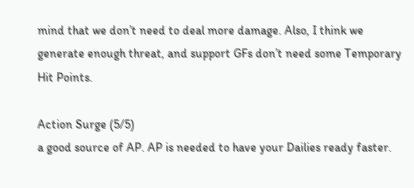mind that we don’t need to deal more damage. Also, I think we generate enough threat, and support GFs don’t need some Temporary Hit Points.

Action Surge (5/5)
a good source of AP. AP is needed to have your Dailies ready faster.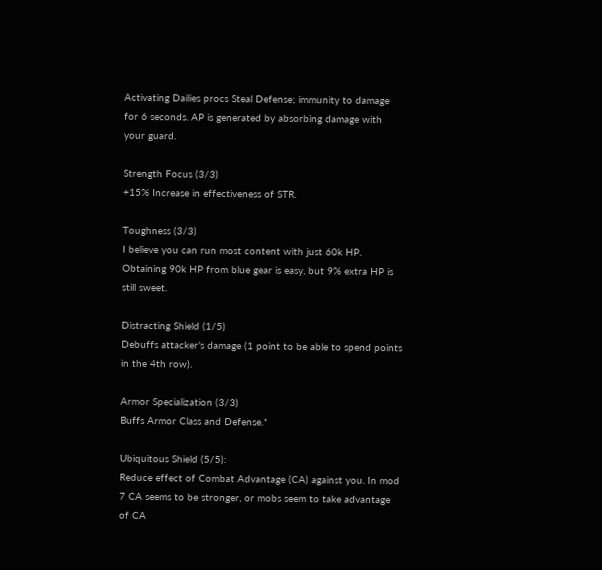Activating Dailies procs Steal Defense; immunity to damage for 6 seconds. AP is generated by absorbing damage with your guard.

Strength Focus (3/3)
+15% Increase in effectiveness of STR.

Toughness (3/3)
I believe you can run most content with just 60k HP. Obtaining 90k HP from blue gear is easy, but 9% extra HP is still sweet.

Distracting Shield (1/5)
Debuffs attacker’s damage (1 point to be able to spend points in the 4th row).

Armor Specialization (3/3)
Buffs Armor Class and Defense.*

Ubiquitous Shield (5/5):
Reduce effect of Combat Advantage (CA) against you. In mod 7 CA seems to be stronger, or mobs seem to take advantage of CA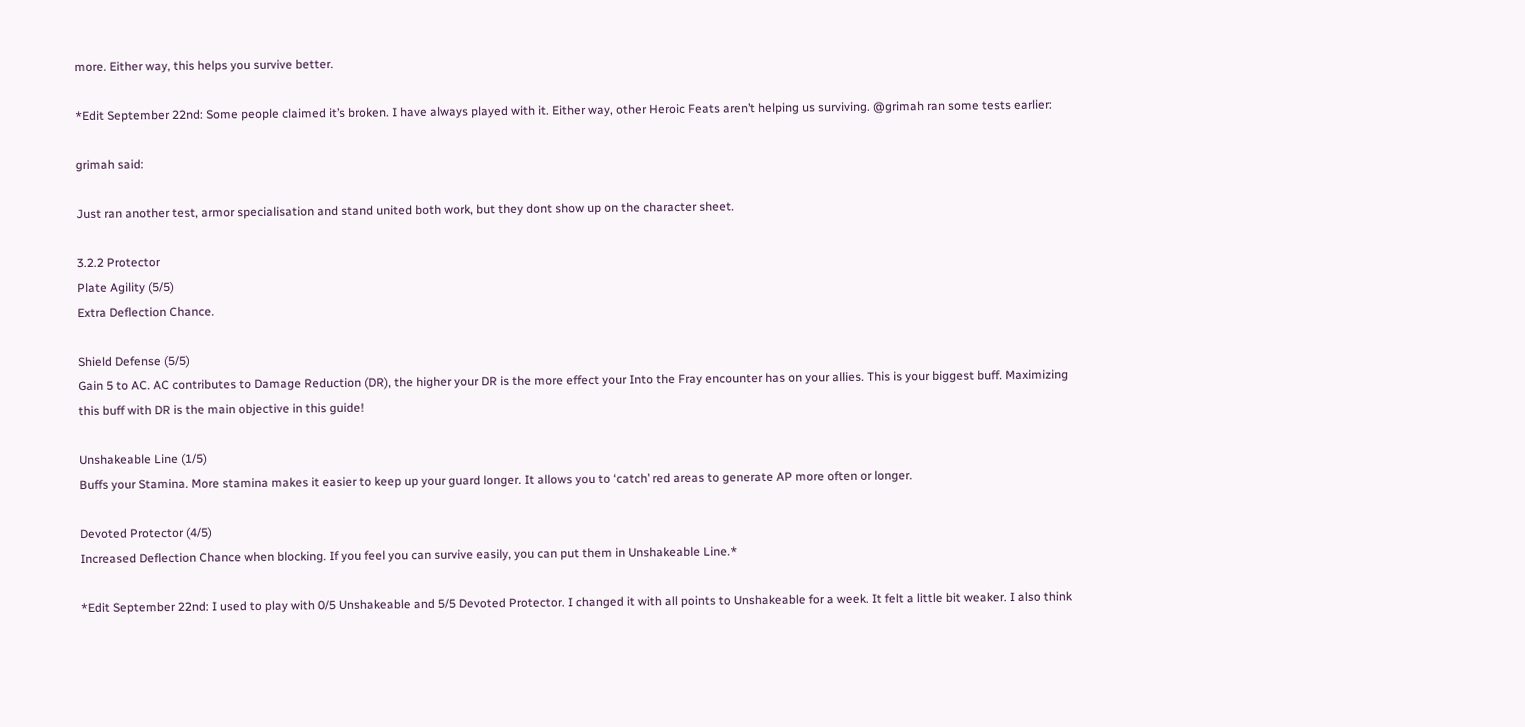more. Either way, this helps you survive better.

*Edit September 22nd: Some people claimed it’s broken. I have always played with it. Either way, other Heroic Feats aren’t helping us surviving. @grimah ran some tests earlier:

grimah said:

Just ran another test, armor specialisation and stand united both work, but they dont show up on the character sheet.

3.2.2 Protector
Plate Agility (5/5)
Extra Deflection Chance.

Shield Defense (5/5)
Gain 5 to AC. AC contributes to Damage Reduction (DR), the higher your DR is the more effect your Into the Fray encounter has on your allies. This is your biggest buff. Maximizing this buff with DR is the main objective in this guide!

Unshakeable Line (1/5)
Buffs your Stamina. More stamina makes it easier to keep up your guard longer. It allows you to ‘catch’ red areas to generate AP more often or longer.

Devoted Protector (4/5)
Increased Deflection Chance when blocking. If you feel you can survive easily, you can put them in Unshakeable Line.*

*Edit September 22nd: I used to play with 0/5 Unshakeable and 5/5 Devoted Protector. I changed it with all points to Unshakeable for a week. It felt a little bit weaker. I also think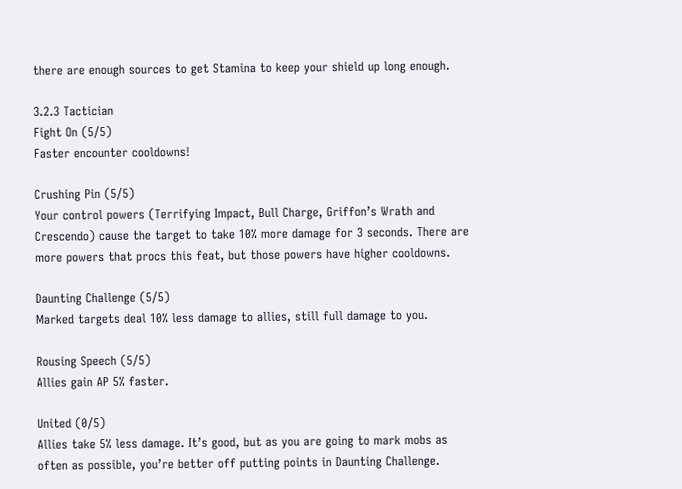there are enough sources to get Stamina to keep your shield up long enough.

3.2.3 Tactician
Fight On (5/5)
Faster encounter cooldowns!

Crushing Pin (5/5)
Your control powers (Terrifying Impact, Bull Charge, Griffon’s Wrath and Crescendo) cause the target to take 10% more damage for 3 seconds. There are more powers that procs this feat, but those powers have higher cooldowns.

Daunting Challenge (5/5)
Marked targets deal 10% less damage to allies, still full damage to you.

Rousing Speech (5/5)
Allies gain AP 5% faster.

United (0/5)
Allies take 5% less damage. It’s good, but as you are going to mark mobs as often as possible, you’re better off putting points in Daunting Challenge.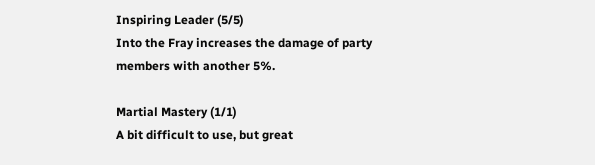Inspiring Leader (5/5)
Into the Fray increases the damage of party members with another 5%.

Martial Mastery (1/1)
A bit difficult to use, but great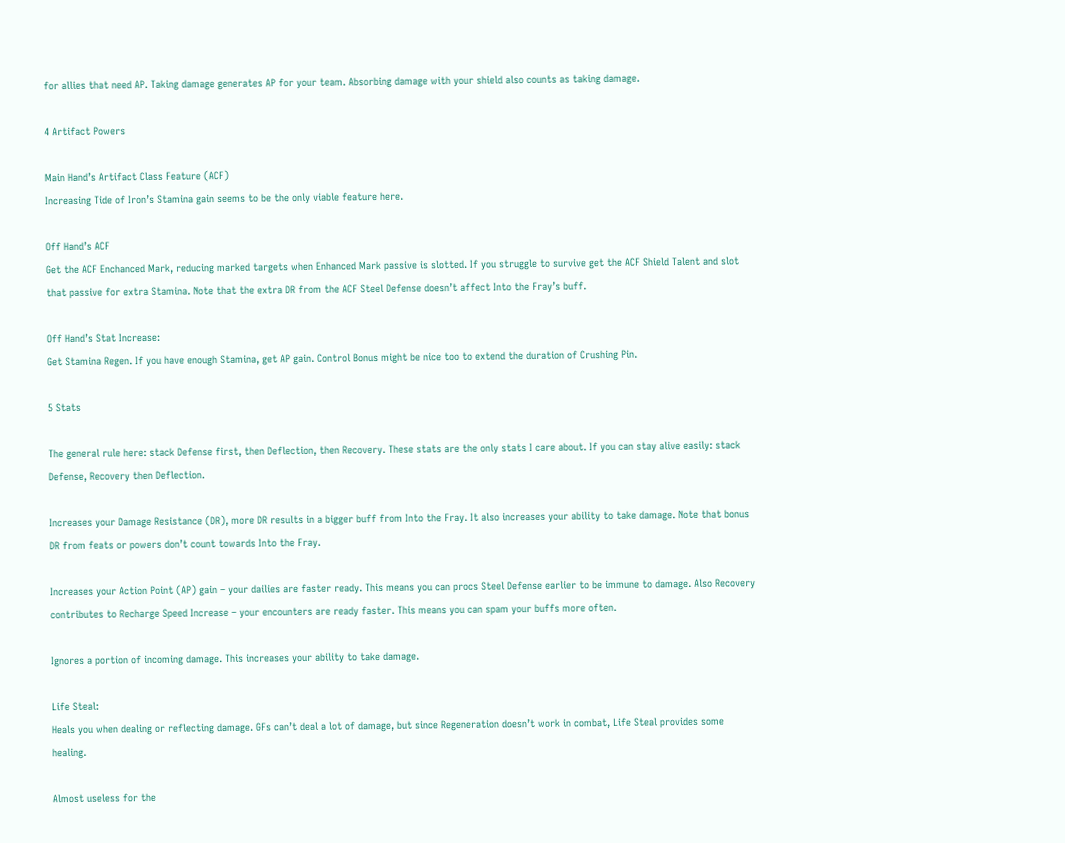for allies that need AP. Taking damage generates AP for your team. Absorbing damage with your shield also counts as taking damage.

4 Artifact Powers

Main Hand’s Artifact Class Feature (ACF)
Increasing Tide of Iron’s Stamina gain seems to be the only viable feature here.

Off Hand’s ACF
Get the ACF Enchanced Mark, reducing marked targets when Enhanced Mark passive is slotted. If you struggle to survive get the ACF Shield Talent and slot that passive for extra Stamina. Note that the extra DR from the ACF Steel Defense doesn’t affect Into the Fray’s buff.

Off Hand’s Stat Increase:
Get Stamina Regen. If you have enough Stamina, get AP gain. Control Bonus might be nice too to extend the duration of Crushing Pin.

5 Stats

The general rule here: stack Defense first, then Deflection, then Recovery. These stats are the only stats I care about. If you can stay alive easily: stack Defense, Recovery then Deflection.

Increases your Damage Resistance (DR), more DR results in a bigger buff from Into the Fray. It also increases your ability to take damage. Note that bonus DR from feats or powers don’t count towards Into the Fray.

Increases your Action Point (AP) gain – your dailies are faster ready. This means you can procs Steel Defense earlier to be immune to damage. Also Recovery contributes to Recharge Speed Increase – your encounters are ready faster. This means you can spam your buffs more often.

Ignores a portion of incoming damage. This increases your ability to take damage.

Life Steal:
Heals you when dealing or reflecting damage. GFs can’t deal a lot of damage, but since Regeneration doesn’t work in combat, Life Steal provides some healing.

Almost useless for the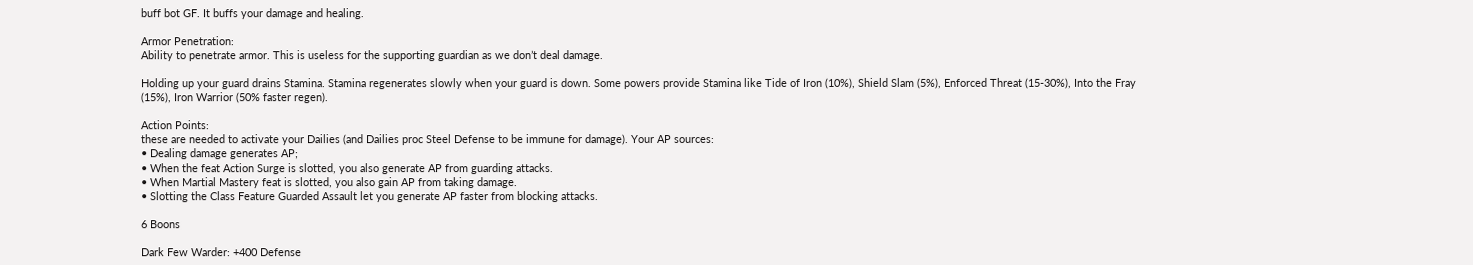buff bot GF. It buffs your damage and healing.

Armor Penetration:
Ability to penetrate armor. This is useless for the supporting guardian as we don’t deal damage.

Holding up your guard drains Stamina. Stamina regenerates slowly when your guard is down. Some powers provide Stamina like Tide of Iron (10%), Shield Slam (5%), Enforced Threat (15-30%), Into the Fray (15%), Iron Warrior (50% faster regen).

Action Points:
these are needed to activate your Dailies (and Dailies proc Steel Defense to be immune for damage). Your AP sources:
• Dealing damage generates AP;
• When the feat Action Surge is slotted, you also generate AP from guarding attacks.
• When Martial Mastery feat is slotted, you also gain AP from taking damage.
• Slotting the Class Feature Guarded Assault let you generate AP faster from blocking attacks.

6 Boons

Dark Few Warder: +400 Defense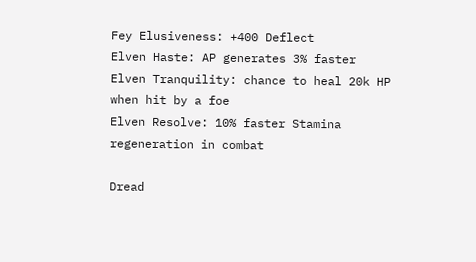Fey Elusiveness: +400 Deflect
Elven Haste: AP generates 3% faster
Elven Tranquility: chance to heal 20k HP when hit by a foe
Elven Resolve: 10% faster Stamina regeneration in combat

Dread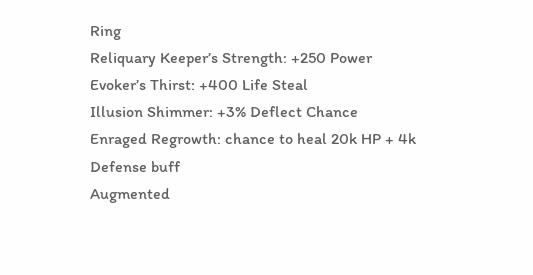Ring
Reliquary Keeper’s Strength: +250 Power
Evoker’s Thirst: +400 Life Steal
Illusion Shimmer: +3% Deflect Chance
Enraged Regrowth: chance to heal 20k HP + 4k Defense buff
Augmented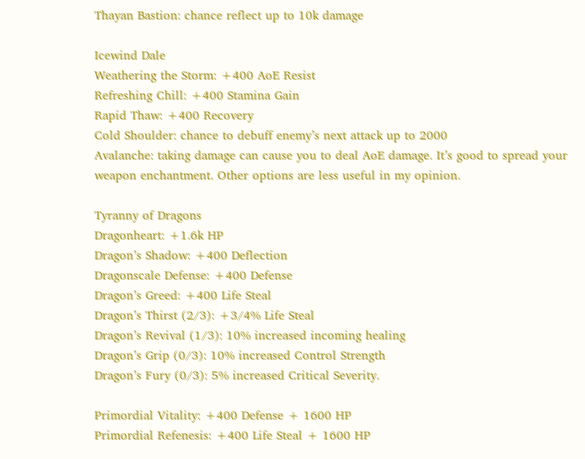Thayan Bastion: chance reflect up to 10k damage

Icewind Dale
Weathering the Storm: +400 AoE Resist
Refreshing Chill: +400 Stamina Gain
Rapid Thaw: +400 Recovery
Cold Shoulder: chance to debuff enemy’s next attack up to 2000
Avalanche: taking damage can cause you to deal AoE damage. It’s good to spread your weapon enchantment. Other options are less useful in my opinion.

Tyranny of Dragons
Dragonheart: +1.6k HP
Dragon’s Shadow: +400 Deflection
Dragonscale Defense: +400 Defense
Dragon’s Greed: +400 Life Steal
Dragon’s Thirst (2/3): +3/4% Life Steal
Dragon’s Revival (1/3): 10% increased incoming healing
Dragon’s Grip (0/3): 10% increased Control Strength
Dragon’s Fury (0/3): 5% increased Critical Severity.

Primordial Vitality: +400 Defense + 1600 HP
Primordial Refenesis: +400 Life Steal + 1600 HP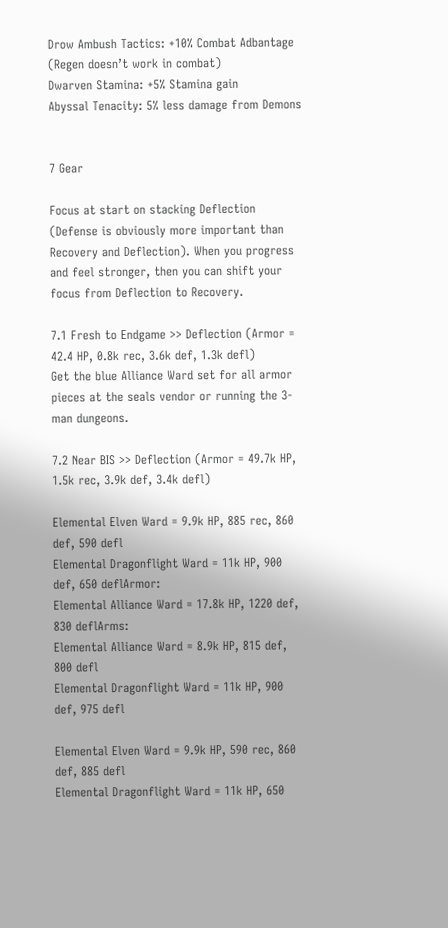Drow Ambush Tactics: +10% Combat Adbantage (Regen doesn’t work in combat)
Dwarven Stamina: +5% Stamina gain
Abyssal Tenacity: 5% less damage from Demons


7 Gear

Focus at start on stacking Deflection (Defense is obviously more important than Recovery and Deflection). When you progress and feel stronger, then you can shift your focus from Deflection to Recovery.

7.1 Fresh to Endgame >> Deflection (Armor = 42.4 HP, 0.8k rec, 3.6k def, 1.3k defl)
Get the blue Alliance Ward set for all armor pieces at the seals vendor or running the 3-man dungeons.

7.2 Near BIS >> Deflection (Armor = 49.7k HP, 1.5k rec, 3.9k def, 3.4k defl)

Elemental Elven Ward = 9.9k HP, 885 rec, 860 def, 590 defl
Elemental Dragonflight Ward = 11k HP, 900 def, 650 deflArmor:
Elemental Alliance Ward = 17.8k HP, 1220 def, 830 deflArms:
Elemental Alliance Ward = 8.9k HP, 815 def, 800 defl
Elemental Dragonflight Ward = 11k HP, 900 def, 975 defl

Elemental Elven Ward = 9.9k HP, 590 rec, 860 def, 885 defl
Elemental Dragonflight Ward = 11k HP, 650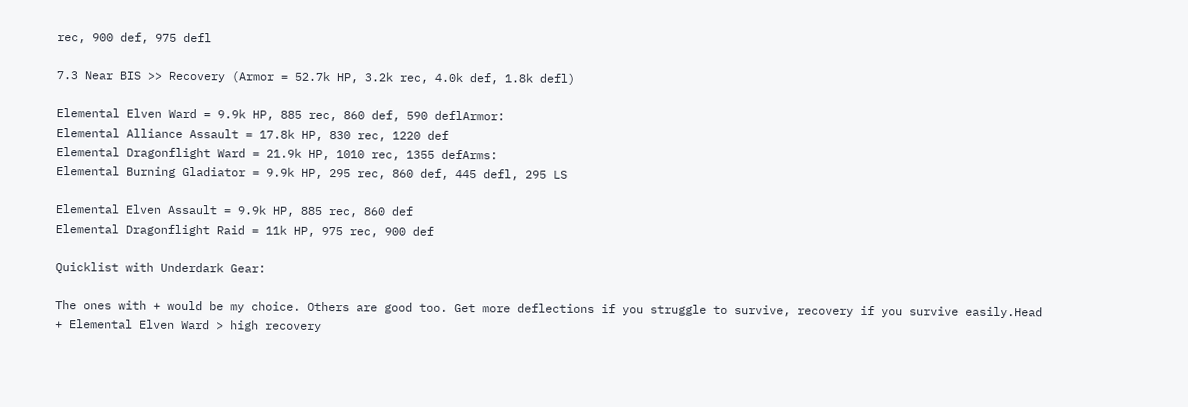rec, 900 def, 975 defl

7.3 Near BIS >> Recovery (Armor = 52.7k HP, 3.2k rec, 4.0k def, 1.8k defl)

Elemental Elven Ward = 9.9k HP, 885 rec, 860 def, 590 deflArmor:
Elemental Alliance Assault = 17.8k HP, 830 rec, 1220 def
Elemental Dragonflight Ward = 21.9k HP, 1010 rec, 1355 defArms:
Elemental Burning Gladiator = 9.9k HP, 295 rec, 860 def, 445 defl, 295 LS

Elemental Elven Assault = 9.9k HP, 885 rec, 860 def
Elemental Dragonflight Raid = 11k HP, 975 rec, 900 def

Quicklist with Underdark Gear:

The ones with + would be my choice. Others are good too. Get more deflections if you struggle to survive, recovery if you survive easily.Head
+ Elemental Elven Ward > high recovery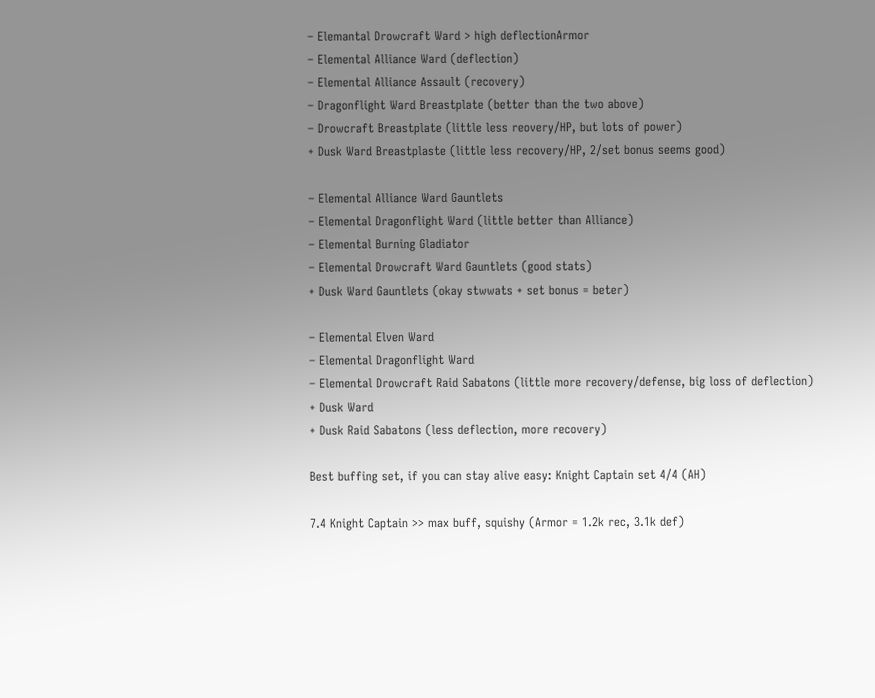– Elemantal Drowcraft Ward > high deflectionArmor
– Elemental Alliance Ward (deflection)
– Elemental Alliance Assault (recovery)
– Dragonflight Ward Breastplate (better than the two above)
– Drowcraft Breastplate (little less reovery/HP, but lots of power)
+ Dusk Ward Breastplaste (little less recovery/HP, 2/set bonus seems good)

– Elemental Alliance Ward Gauntlets
– Elemental Dragonflight Ward (little better than Alliance)
– Elemental Burning Gladiator
– Elemental Drowcraft Ward Gauntlets (good stats)
+ Dusk Ward Gauntlets (okay stwwats + set bonus = beter)

– Elemental Elven Ward
– Elemental Dragonflight Ward
– Elemental Drowcraft Raid Sabatons (little more recovery/defense, big loss of deflection)
+ Dusk Ward
+ Dusk Raid Sabatons (less deflection, more recovery)

Best buffing set, if you can stay alive easy: Knight Captain set 4/4 (AH)

7.4 Knight Captain >> max buff, squishy (Armor = 1.2k rec, 3.1k def)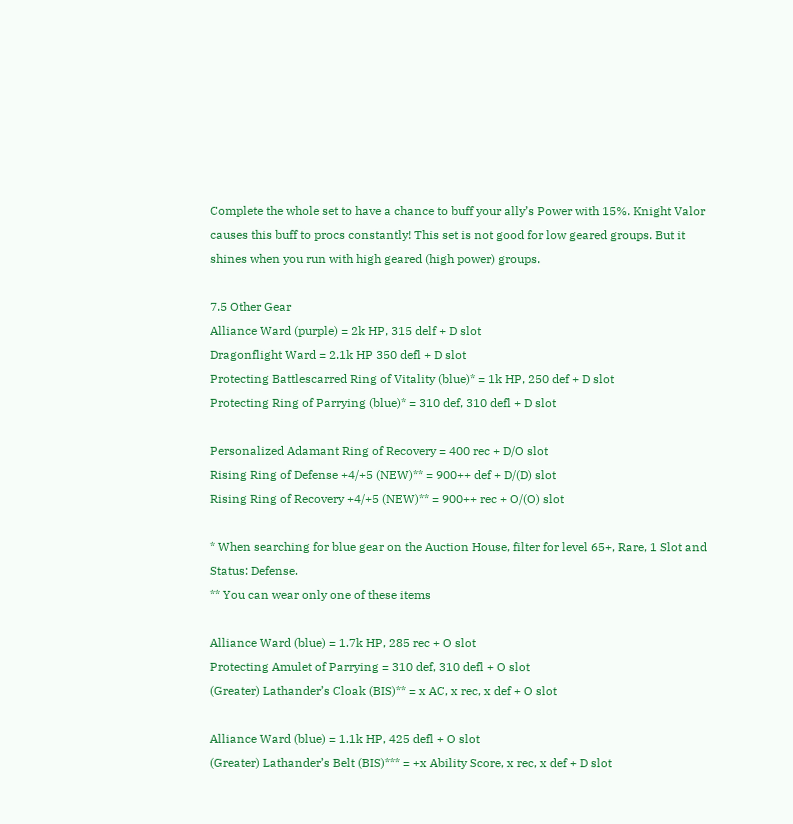Complete the whole set to have a chance to buff your ally’s Power with 15%. Knight Valor causes this buff to procs constantly! This set is not good for low geared groups. But it shines when you run with high geared (high power) groups.

7.5 Other Gear
Alliance Ward (purple) = 2k HP, 315 delf + D slot
Dragonflight Ward = 2.1k HP 350 defl + D slot
Protecting Battlescarred Ring of Vitality (blue)* = 1k HP, 250 def + D slot
Protecting Ring of Parrying (blue)* = 310 def, 310 defl + D slot

Personalized Adamant Ring of Recovery = 400 rec + D/O slot
Rising Ring of Defense +4/+5 (NEW)** = 900++ def + D/(D) slot
Rising Ring of Recovery +4/+5 (NEW)** = 900++ rec + O/(O) slot

* When searching for blue gear on the Auction House, filter for level 65+, Rare, 1 Slot and Status: Defense.
** You can wear only one of these items

Alliance Ward (blue) = 1.7k HP, 285 rec + O slot
Protecting Amulet of Parrying = 310 def, 310 defl + O slot
(Greater) Lathander’s Cloak (BIS)** = x AC, x rec, x def + O slot

Alliance Ward (blue) = 1.1k HP, 425 defl + O slot
(Greater) Lathander’s Belt (BIS)*** = +x Ability Score, x rec, x def + D slot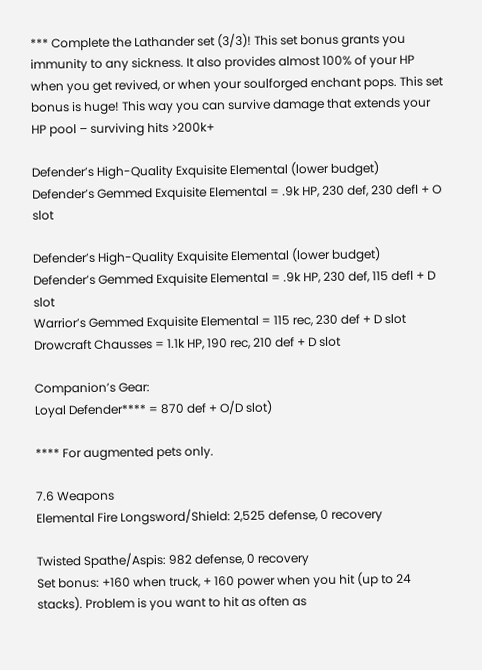*** Complete the Lathander set (3/3)! This set bonus grants you immunity to any sickness. It also provides almost 100% of your HP when you get revived, or when your soulforged enchant pops. This set bonus is huge! This way you can survive damage that extends your HP pool – surviving hits >200k+

Defender’s High-Quality Exquisite Elemental (lower budget)
Defender’s Gemmed Exquisite Elemental = .9k HP, 230 def, 230 defl + O slot

Defender’s High-Quality Exquisite Elemental (lower budget)
Defender’s Gemmed Exquisite Elemental = .9k HP, 230 def, 115 defl + D slot
Warrior’s Gemmed Exquisite Elemental = 115 rec, 230 def + D slot
Drowcraft Chausses = 1.1k HP, 190 rec, 210 def + D slot

Companion’s Gear:
Loyal Defender**** = 870 def + O/D slot)

**** For augmented pets only.

7.6 Weapons
Elemental Fire Longsword/Shield: 2,525 defense, 0 recovery

Twisted Spathe/Aspis: 982 defense, 0 recovery
Set bonus: +160 when truck, + 160 power when you hit (up to 24 stacks). Problem is you want to hit as often as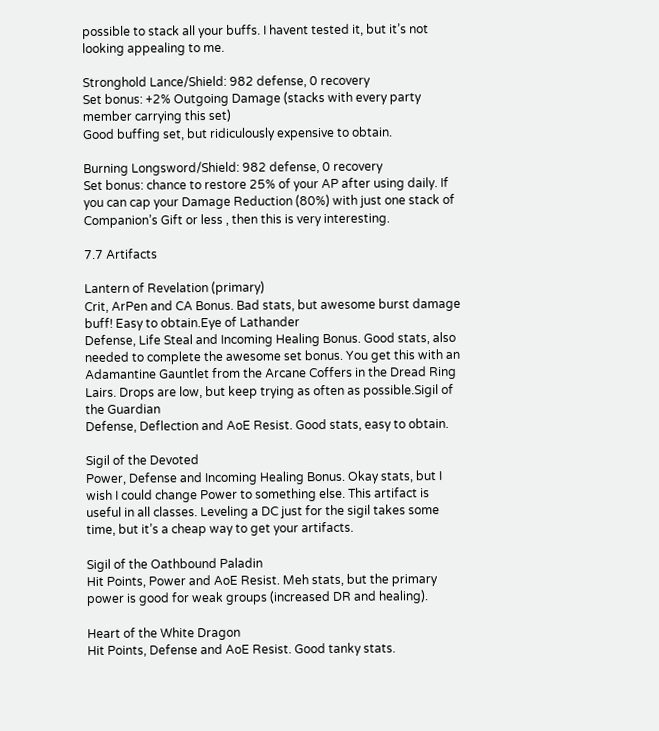possible to stack all your buffs. I havent tested it, but it’s not looking appealing to me.

Stronghold Lance/Shield: 982 defense, 0 recovery
Set bonus: +2% Outgoing Damage (stacks with every party member carrying this set)
Good buffing set, but ridiculously expensive to obtain.

Burning Longsword/Shield: 982 defense, 0 recovery
Set bonus: chance to restore 25% of your AP after using daily. If you can cap your Damage Reduction (80%) with just one stack of Companion’s Gift or less , then this is very interesting.

7.7 Artifacts

Lantern of Revelation (primary)
Crit, ArPen and CA Bonus. Bad stats, but awesome burst damage buff! Easy to obtain.Eye of Lathander
Defense, Life Steal and Incoming Healing Bonus. Good stats, also needed to complete the awesome set bonus. You get this with an Adamantine Gauntlet from the Arcane Coffers in the Dread Ring Lairs. Drops are low, but keep trying as often as possible.Sigil of the Guardian
Defense, Deflection and AoE Resist. Good stats, easy to obtain.

Sigil of the Devoted
Power, Defense and Incoming Healing Bonus. Okay stats, but I wish I could change Power to something else. This artifact is useful in all classes. Leveling a DC just for the sigil takes some time, but it’s a cheap way to get your artifacts.

Sigil of the Oathbound Paladin
Hit Points, Power and AoE Resist. Meh stats, but the primary power is good for weak groups (increased DR and healing).

Heart of the White Dragon
Hit Points, Defense and AoE Resist. Good tanky stats.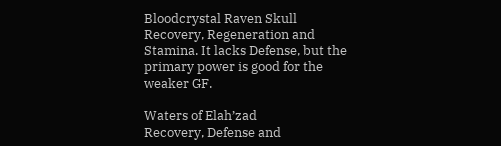Bloodcrystal Raven Skull
Recovery, Regeneration and Stamina. It lacks Defense, but the primary power is good for the weaker GF.

Waters of Elah’zad
Recovery, Defense and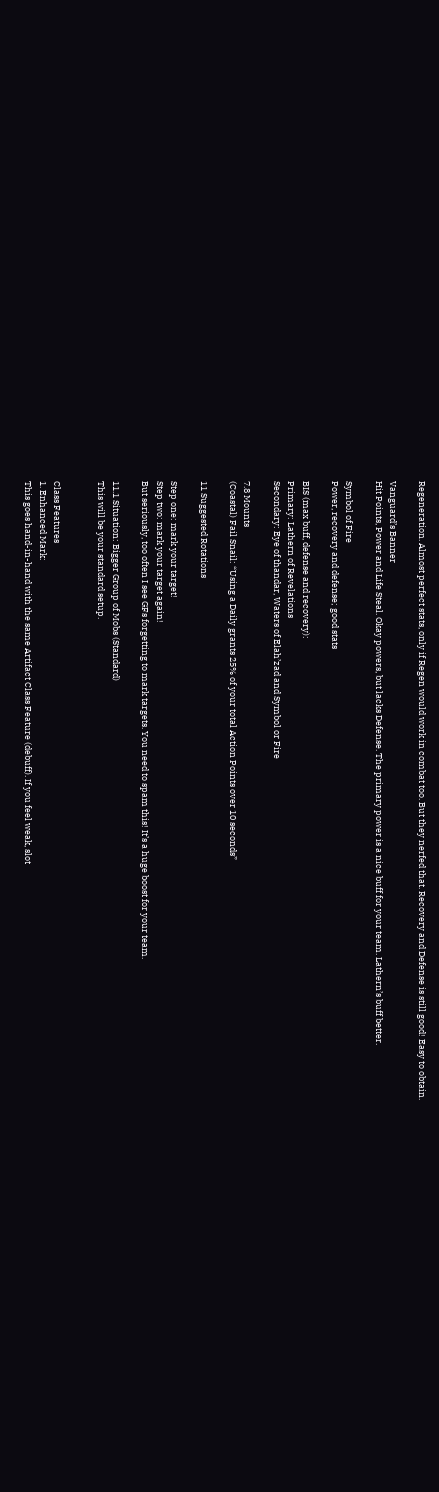Regeneration. Almost perfect stats, only if Regen would work in combat too. But they nerfed that. Recovery and Defense is still good! Easy to obtain.

Vanguard’s Banner
Hit Points, Power and Life Steal. Okay powers, but lacks Defense. The primary power is a nice buff for your team. Lathern’s buff better.

Symbol of Fire
Power, recovery and defense; good stats

BIS (max buff, defense and recovery):
Primary: Lathern of Revelations
Secondary: Eye of thandar, Waters of Elah’zad and Symbol or Fire

7.8 Mounts
(Coastal) Fail Snail: “Using a Daily grants 25% of your total Action Points over 10 seconds”

11 Suggested Rotations

Step one: mark your target!
Step two: mark your target again!
But seriously, too often I see GFs forgetting to mark targets. You need to spam this! It’s a huge boost for your team.

11.1 Situation: Bigger Group of Mobs (Standard)
This will be your standard setup.


Class Features
1. Enhanced Mark:
This goes hand-in-hand with the same Artifact Class Feature (debuff). If you feel weak, slot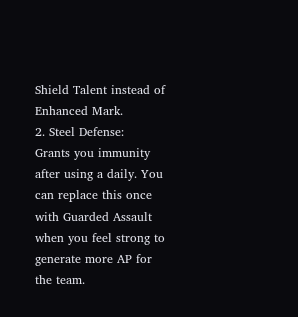Shield Talent instead of Enhanced Mark.
2. Steel Defense:
Grants you immunity after using a daily. You can replace this once with Guarded Assault when you feel strong to generate more AP for the team.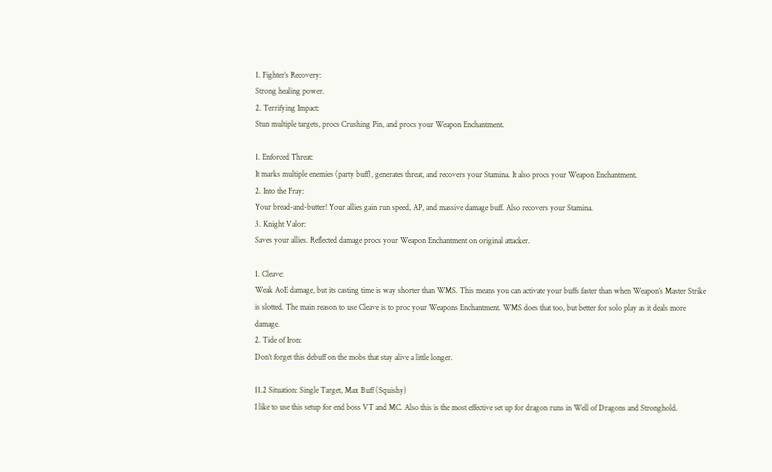1. Fighter’s Recovery:
Strong healing power.
2. Terrifying Impact:
Stun multiple targets, procs Crushing Pin, and procs your Weapon Enchantment.

1. Enforced Threat:
It marks multiple enemies (party buff), generates threat, and recovers your Stamina. It also procs your Weapon Enchantment.
2. Into the Fray:
Your bread-and-butter! Your allies gain run speed, AP, and massive damage buff. Also recovers your Stamina.
3. Knight Valor:
Saves your allies. Reflected damage procs your Weapon Enchantment on original attacker.

1. Cleave:
Weak AoE damage, but its casting time is way shorter than WMS. This means you can activate your buffs faster than when Weapon’s Master Strike is slotted. The main reason to use Cleave is to proc your Weapons Enchantment. WMS does that too, but better for solo play as it deals more damage.
2. Tide of Iron:
Don’t forget this debuff on the mobs that stay alive a little longer.

11.2 Situation: Single Target, Max Buff (Squishy)
I like to use this setup for end boss VT and MC. Also this is the most effective set up for dragon runs in Well of Dragons and Stronghold.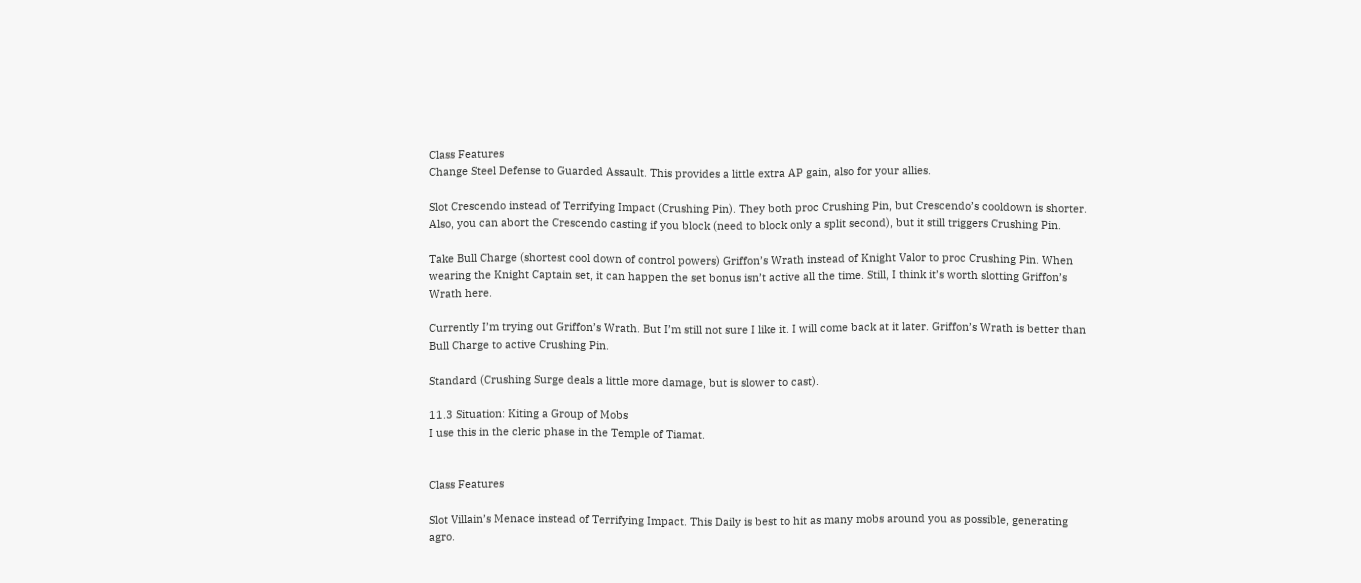Class Features
Change Steel Defense to Guarded Assault. This provides a little extra AP gain, also for your allies.

Slot Crescendo instead of Terrifying Impact (Crushing Pin). They both proc Crushing Pin, but Crescendo’s cooldown is shorter. Also, you can abort the Crescendo casting if you block (need to block only a split second), but it still triggers Crushing Pin.

Take Bull Charge (shortest cool down of control powers) Griffon’s Wrath instead of Knight Valor to proc Crushing Pin. When wearing the Knight Captain set, it can happen the set bonus isn’t active all the time. Still, I think it’s worth slotting Griffon’s Wrath here.

Currently I’m trying out Griffon’s Wrath. But I’m still not sure I like it. I will come back at it later. Griffon’s Wrath is better than Bull Charge to active Crushing Pin.

Standard (Crushing Surge deals a little more damage, but is slower to cast).

11.3 Situation: Kiting a Group of Mobs
I use this in the cleric phase in the Temple of Tiamat.


Class Features

Slot Villain’s Menace instead of Terrifying Impact. This Daily is best to hit as many mobs around you as possible, generating agro.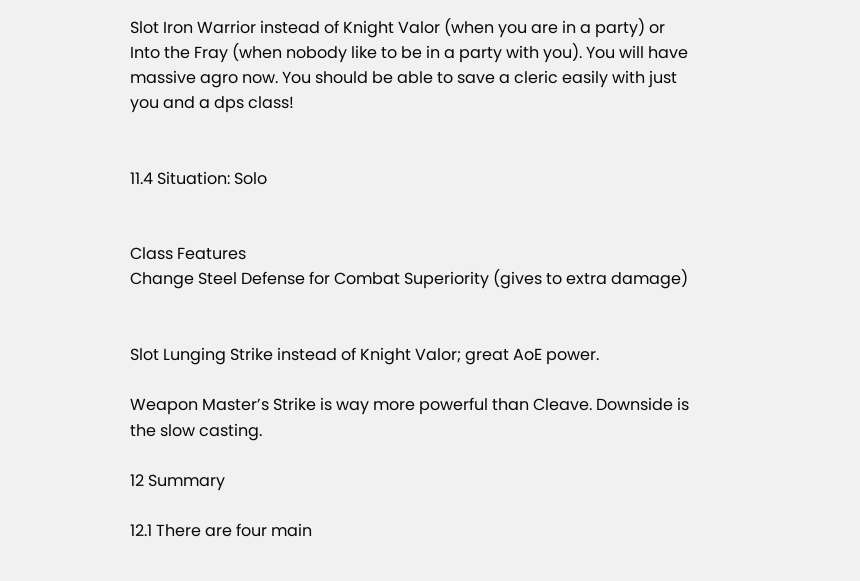Slot Iron Warrior instead of Knight Valor (when you are in a party) or Into the Fray (when nobody like to be in a party with you). You will have massive agro now. You should be able to save a cleric easily with just you and a dps class!


11.4 Situation: Solo


Class Features
Change Steel Defense for Combat Superiority (gives to extra damage)


Slot Lunging Strike instead of Knight Valor; great AoE power.

Weapon Master’s Strike is way more powerful than Cleave. Downside is the slow casting.

12 Summary

12.1 There are four main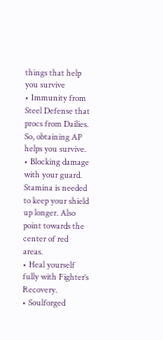things that help you survive
• Immunity from Steel Defense that procs from Dailies. So, obtaining AP helps you survive.
• Blocking damage with your guard. Stamina is needed to keep your shield up longer. Also point towards the center of red areas.
• Heal yourself fully with Fighter’s Recovery.
• Soulforged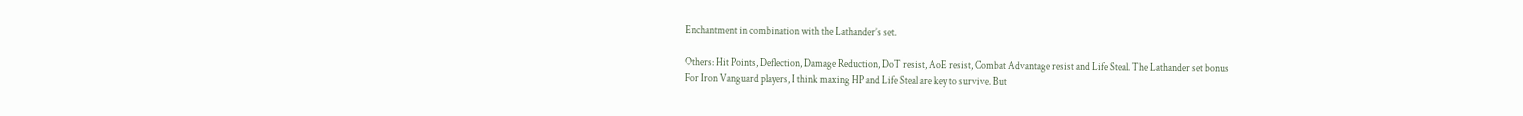Enchantment in combination with the Lathander’s set.

Others: Hit Points, Deflection, Damage Reduction, DoT resist, AoE resist, Combat Advantage resist and Life Steal. The Lathander set bonus
For Iron Vanguard players, I think maxing HP and Life Steal are key to survive. But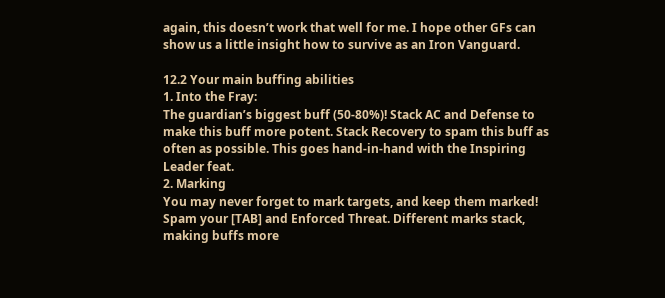again, this doesn’t work that well for me. I hope other GFs can show us a little insight how to survive as an Iron Vanguard.

12.2 Your main buffing abilities
1. Into the Fray:
The guardian’s biggest buff (50-80%)! Stack AC and Defense to make this buff more potent. Stack Recovery to spam this buff as often as possible. This goes hand-in-hand with the Inspiring Leader feat.
2. Marking
You may never forget to mark targets, and keep them marked! Spam your [TAB] and Enforced Threat. Different marks stack, making buffs more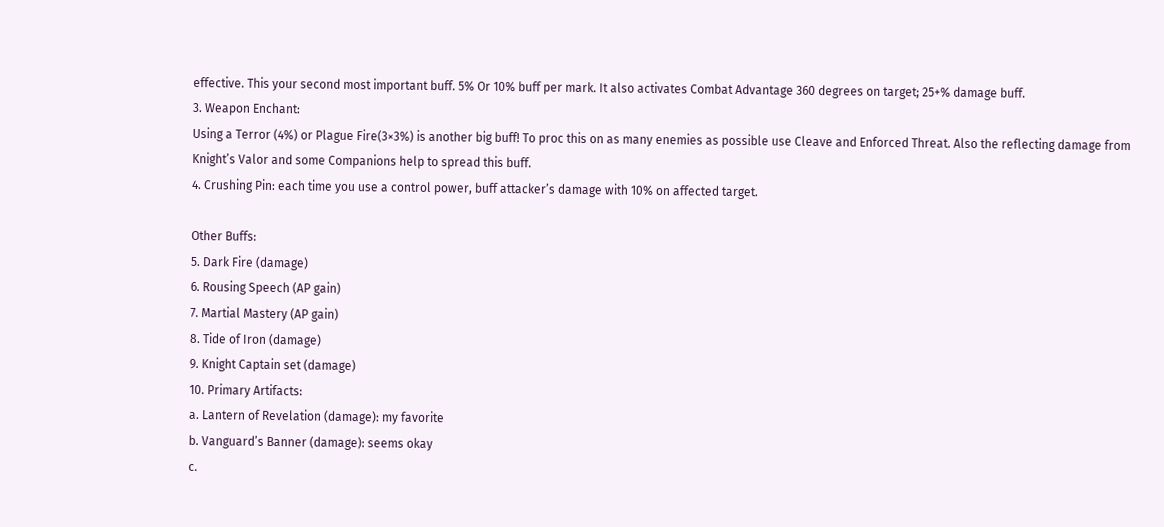effective. This your second most important buff. 5% Or 10% buff per mark. It also activates Combat Advantage 360 degrees on target; 25+% damage buff.
3. Weapon Enchant:
Using a Terror (4%) or Plague Fire(3×3%) is another big buff! To proc this on as many enemies as possible use Cleave and Enforced Threat. Also the reflecting damage from Knight’s Valor and some Companions help to spread this buff.
4. Crushing Pin: each time you use a control power, buff attacker’s damage with 10% on affected target.

Other Buffs:
5. Dark Fire (damage)
6. Rousing Speech (AP gain)
7. Martial Mastery (AP gain)
8. Tide of Iron (damage)
9. Knight Captain set (damage)
10. Primary Artifacts:
a. Lantern of Revelation (damage): my favorite
b. Vanguard’s Banner (damage): seems okay
c.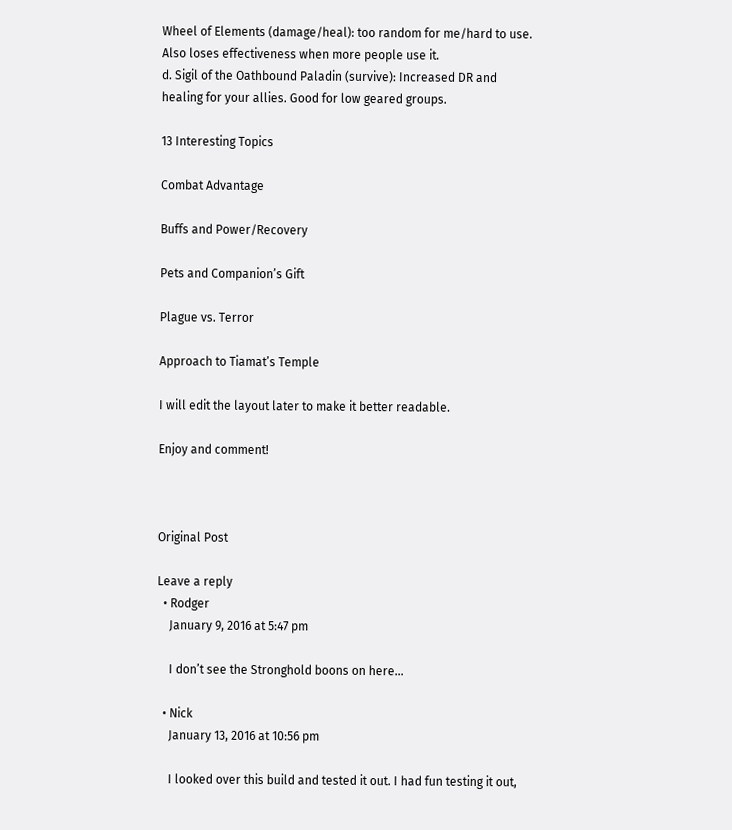Wheel of Elements (damage/heal): too random for me/hard to use. Also loses effectiveness when more people use it.
d. Sigil of the Oathbound Paladin (survive): Increased DR and healing for your allies. Good for low geared groups.

13 Interesting Topics

Combat Advantage

Buffs and Power/Recovery

Pets and Companion’s Gift

Plague vs. Terror

Approach to Tiamat’s Temple

I will edit the layout later to make it better readable.

Enjoy and comment!



Original Post

Leave a reply
  • Rodger
    January 9, 2016 at 5:47 pm

    I don’t see the Stronghold boons on here…

  • Nick
    January 13, 2016 at 10:56 pm

    I looked over this build and tested it out. I had fun testing it out,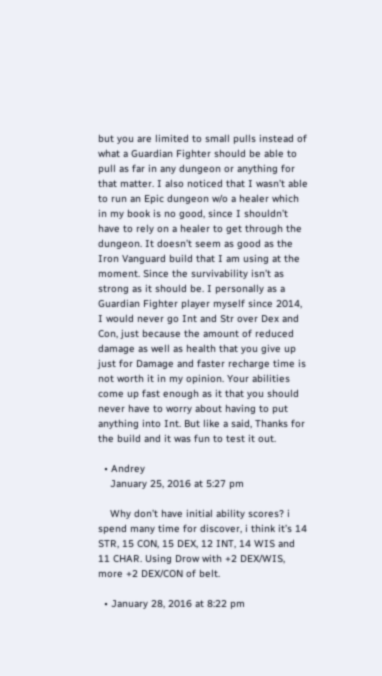but you are limited to small pulls instead of what a Guardian Fighter should be able to pull as far in any dungeon or anything for that matter. I also noticed that I wasn’t able to run an Epic dungeon w/o a healer which in my book is no good, since I shouldn’t have to rely on a healer to get through the dungeon. It doesn’t seem as good as the Iron Vanguard build that I am using at the moment. Since the survivability isn’t as strong as it should be. I personally as a Guardian Fighter player myself since 2014, I would never go Int and Str over Dex and Con, just because the amount of reduced damage as well as health that you give up just for Damage and faster recharge time is not worth it in my opinion. Your abilities come up fast enough as it that you should never have to worry about having to put anything into Int. But like a said, Thanks for the build and it was fun to test it out.

  • Andrey
    January 25, 2016 at 5:27 pm

    Why don’t have initial ability scores? i spend many time for discover, i think it’s 14 STR, 15 CON, 15 DEX, 12 INT, 14 WIS and 11 CHAR. Using Drow with +2 DEX/WIS, more +2 DEX/CON of belt.

  • January 28, 2016 at 8:22 pm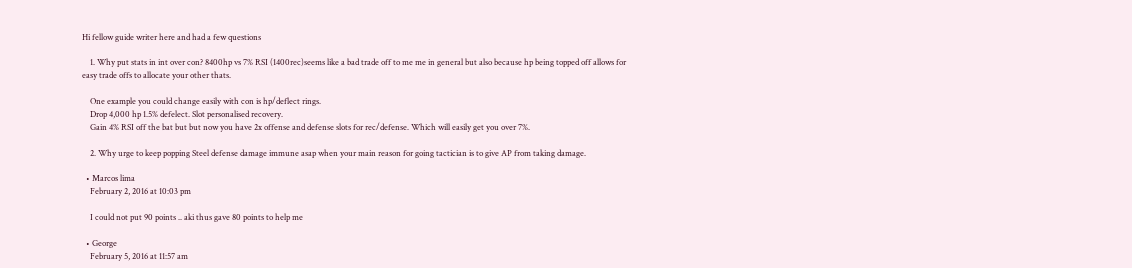Hi fellow guide writer here and had a few questions

    1. Why put stats in int over con? 8400hp vs 7% RSI (1400rec)seems like a bad trade off to me me in general but also because hp being topped off allows for easy trade offs to allocate your other thats.

    One example you could change easily with con is hp/deflect rings.
    Drop 4,000 hp 1.5% defelect. Slot personalised recovery.
    Gain 4% RSI off the bat but but now you have 2x offense and defense slots for rec/defense. Which will easily get you over 7%.

    2. Why urge to keep popping Steel defense damage immune asap when your main reason for going tactician is to give AP from taking damage.

  • Marcos lima
    February 2, 2016 at 10:03 pm

    I could not put 90 points .. aki thus gave 80 points to help me

  • George
    February 5, 2016 at 11:57 am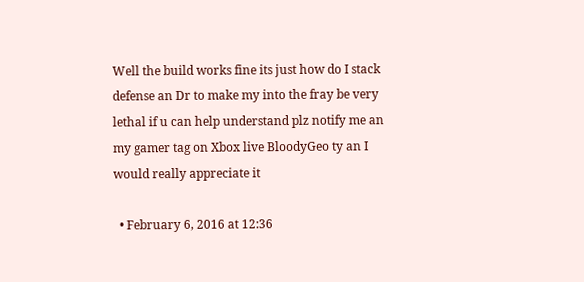Well the build works fine its just how do I stack defense an Dr to make my into the fray be very lethal if u can help understand plz notify me an my gamer tag on Xbox live BloodyGeo ty an I would really appreciate it

  • February 6, 2016 at 12:36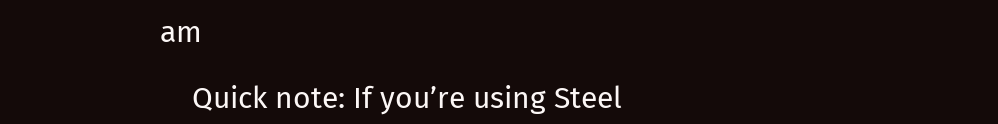am

    Quick note: If you’re using Steel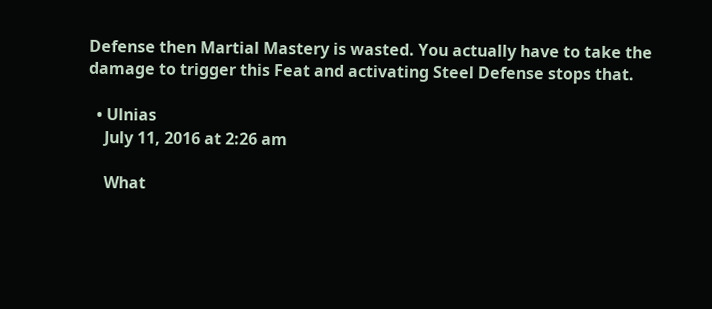Defense then Martial Mastery is wasted. You actually have to take the damage to trigger this Feat and activating Steel Defense stops that.

  • Ulnias
    July 11, 2016 at 2:26 am

    What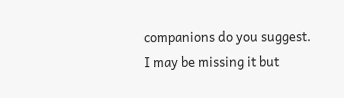companions do you suggest. I may be missing it but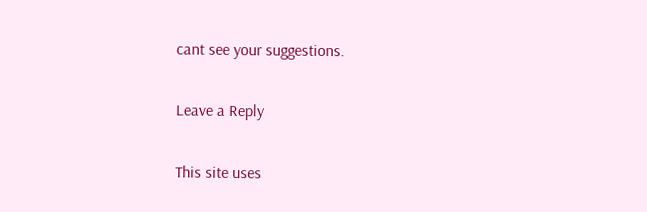cant see your suggestions.

Leave a Reply

This site uses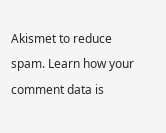Akismet to reduce spam. Learn how your comment data is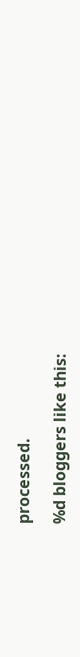processed.

%d bloggers like this: